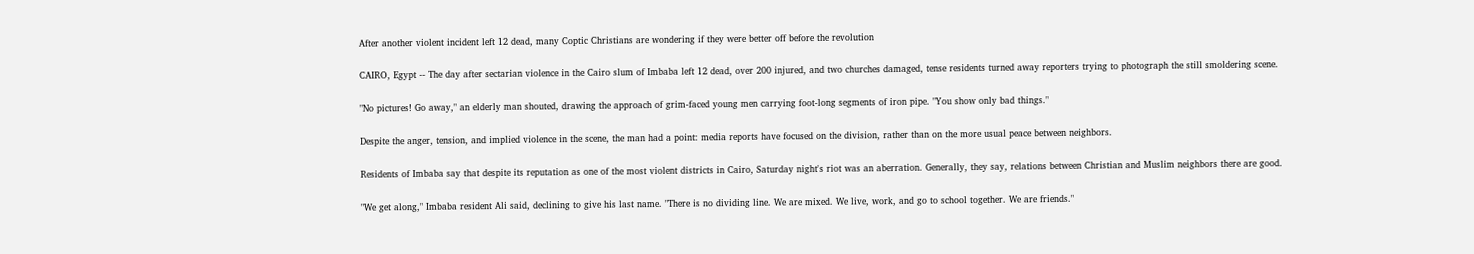After another violent incident left 12 dead, many Coptic Christians are wondering if they were better off before the revolution

CAIRO, Egypt -- The day after sectarian violence in the Cairo slum of Imbaba left 12 dead, over 200 injured, and two churches damaged, tense residents turned away reporters trying to photograph the still smoldering scene.

"No pictures! Go away," an elderly man shouted, drawing the approach of grim-faced young men carrying foot-long segments of iron pipe. "You show only bad things."

Despite the anger, tension, and implied violence in the scene, the man had a point: media reports have focused on the division, rather than on the more usual peace between neighbors.

Residents of Imbaba say that despite its reputation as one of the most violent districts in Cairo, Saturday night's riot was an aberration. Generally, they say, relations between Christian and Muslim neighbors there are good.

"We get along," Imbaba resident Ali said, declining to give his last name. "There is no dividing line. We are mixed. We live, work, and go to school together. We are friends."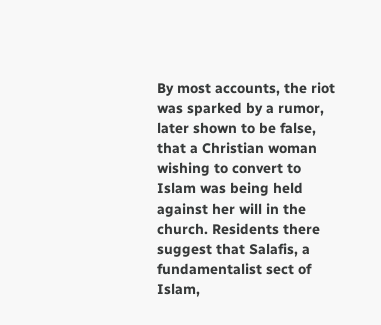By most accounts, the riot was sparked by a rumor, later shown to be false, that a Christian woman wishing to convert to Islam was being held against her will in the church. Residents there suggest that Salafis, a fundamentalist sect of Islam,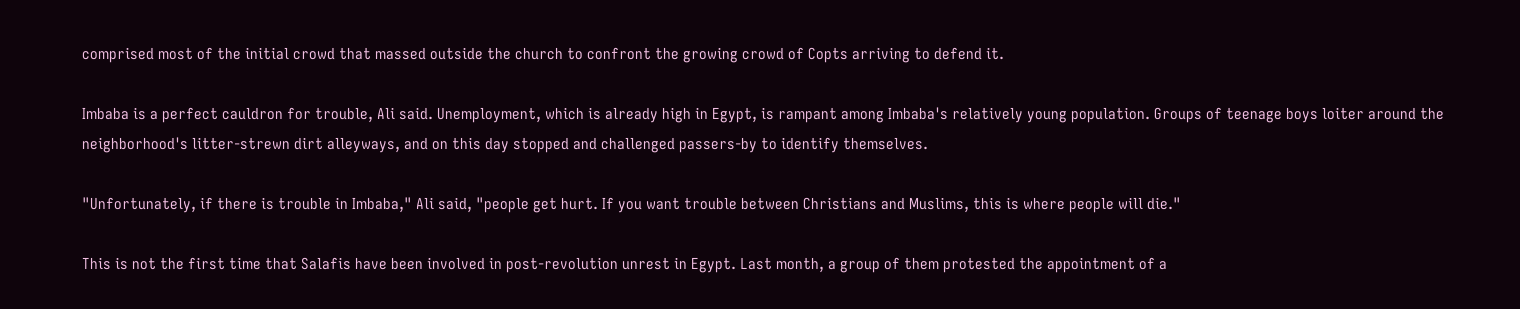comprised most of the initial crowd that massed outside the church to confront the growing crowd of Copts arriving to defend it.

Imbaba is a perfect cauldron for trouble, Ali said. Unemployment, which is already high in Egypt, is rampant among Imbaba's relatively young population. Groups of teenage boys loiter around the neighborhood's litter-strewn dirt alleyways, and on this day stopped and challenged passers-by to identify themselves.

"Unfortunately, if there is trouble in Imbaba," Ali said, "people get hurt. If you want trouble between Christians and Muslims, this is where people will die."

This is not the first time that Salafis have been involved in post-revolution unrest in Egypt. Last month, a group of them protested the appointment of a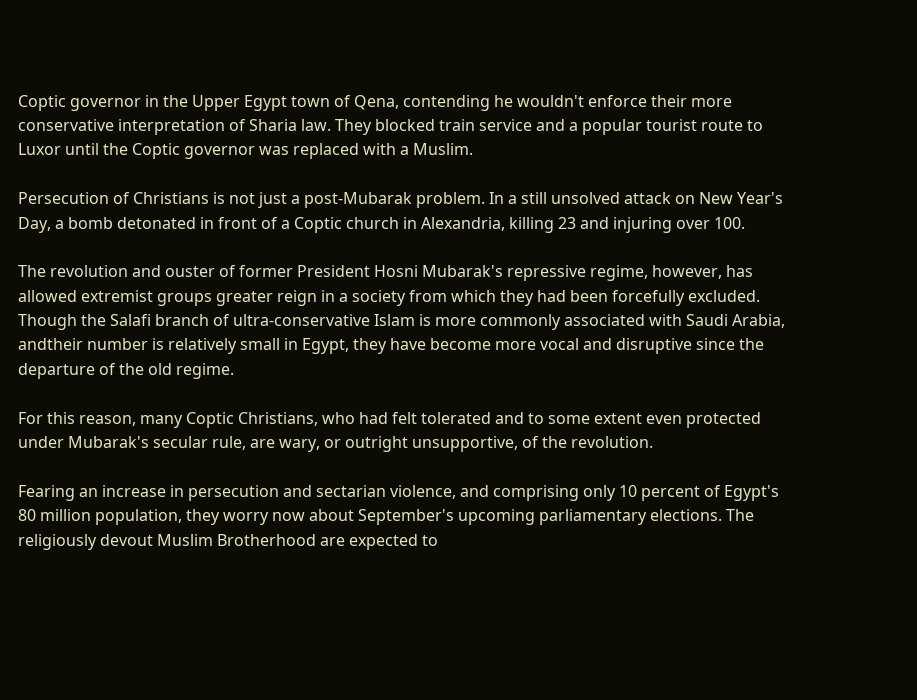Coptic governor in the Upper Egypt town of Qena, contending he wouldn't enforce their more conservative interpretation of Sharia law. They blocked train service and a popular tourist route to Luxor until the Coptic governor was replaced with a Muslim.

Persecution of Christians is not just a post-Mubarak problem. In a still unsolved attack on New Year's Day, a bomb detonated in front of a Coptic church in Alexandria, killing 23 and injuring over 100.

The revolution and ouster of former President Hosni Mubarak's repressive regime, however, has allowed extremist groups greater reign in a society from which they had been forcefully excluded. Though the Salafi branch of ultra-conservative Islam is more commonly associated with Saudi Arabia, andtheir number is relatively small in Egypt, they have become more vocal and disruptive since the departure of the old regime.

For this reason, many Coptic Christians, who had felt tolerated and to some extent even protected under Mubarak's secular rule, are wary, or outright unsupportive, of the revolution.

Fearing an increase in persecution and sectarian violence, and comprising only 10 percent of Egypt's 80 million population, they worry now about September's upcoming parliamentary elections. The religiously devout Muslim Brotherhood are expected to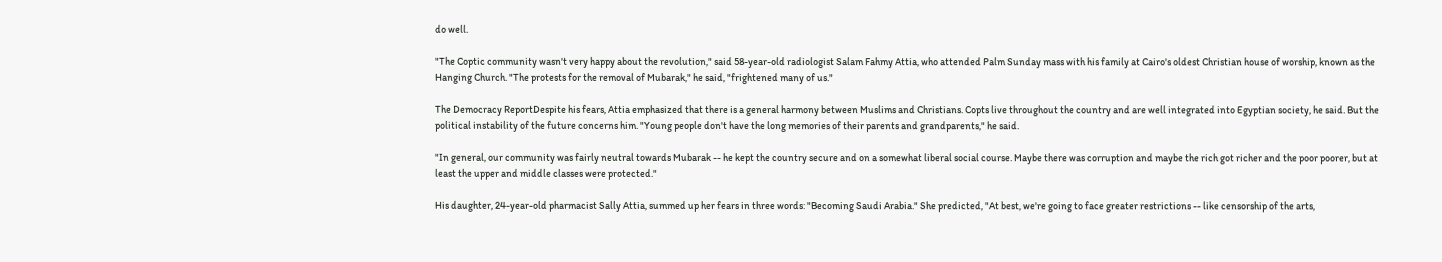do well.

"The Coptic community wasn't very happy about the revolution," said 58-year-old radiologist Salam Fahmy Attia, who attended Palm Sunday mass with his family at Cairo's oldest Christian house of worship, known as the Hanging Church. "The protests for the removal of Mubarak," he said, "frightened many of us."

The Democracy ReportDespite his fears, Attia emphasized that there is a general harmony between Muslims and Christians. Copts live throughout the country and are well integrated into Egyptian society, he said. But the political instability of the future concerns him. "Young people don't have the long memories of their parents and grandparents," he said.

"In general, our community was fairly neutral towards Mubarak -- he kept the country secure and on a somewhat liberal social course. Maybe there was corruption and maybe the rich got richer and the poor poorer, but at least the upper and middle classes were protected."

His daughter, 24-year-old pharmacist Sally Attia, summed up her fears in three words: "Becoming Saudi Arabia." She predicted, "At best, we're going to face greater restrictions -- like censorship of the arts,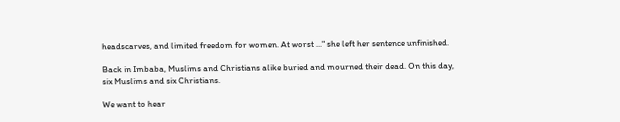headscarves, and limited freedom for women. At worst ..." she left her sentence unfinished.

Back in Imbaba, Muslims and Christians alike buried and mourned their dead. On this day, six Muslims and six Christians.

We want to hear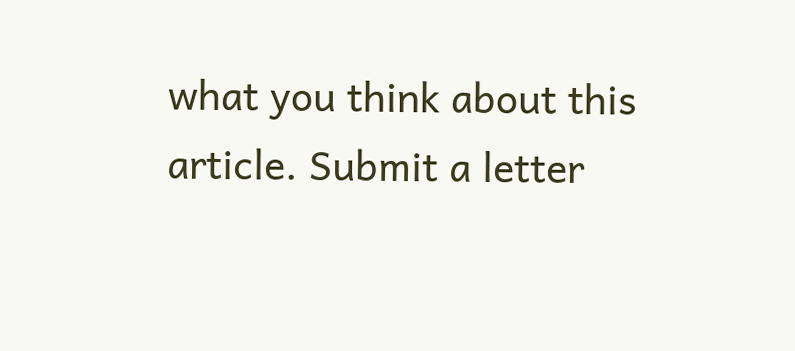what you think about this article. Submit a letter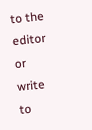to the editor or write to